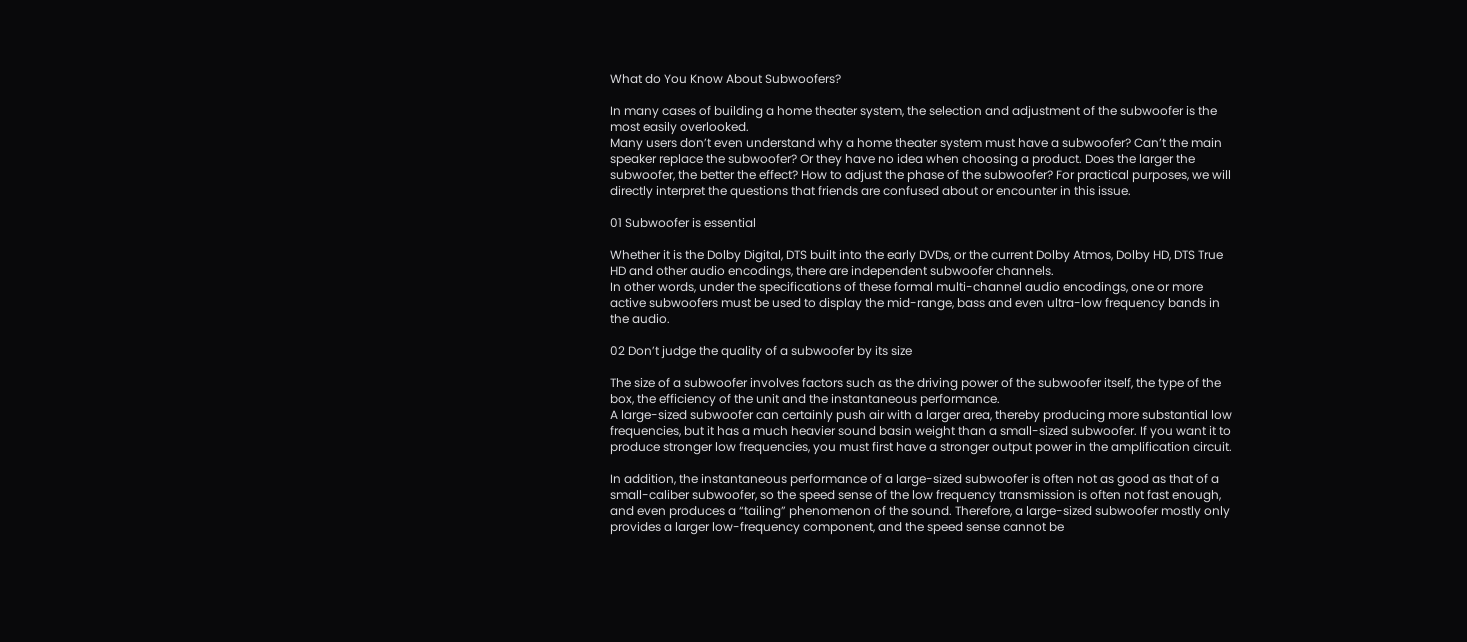What do You Know About Subwoofers?

In many cases of building a home theater system, the selection and adjustment of the subwoofer is the most easily overlooked.
Many users don’t even understand why a home theater system must have a subwoofer? Can’t the main speaker replace the subwoofer? Or they have no idea when choosing a product. Does the larger the subwoofer, the better the effect? How to adjust the phase of the subwoofer? For practical purposes, we will directly interpret the questions that friends are confused about or encounter in this issue.

01 Subwoofer is essential

Whether it is the Dolby Digital, DTS built into the early DVDs, or the current Dolby Atmos, Dolby HD, DTS True HD and other audio encodings, there are independent subwoofer channels.
In other words, under the specifications of these formal multi-channel audio encodings, one or more active subwoofers must be used to display the mid-range, bass and even ultra-low frequency bands in the audio.

02 Don’t judge the quality of a subwoofer by its size

The size of a subwoofer involves factors such as the driving power of the subwoofer itself, the type of the box, the efficiency of the unit and the instantaneous performance.
A large-sized subwoofer can certainly push air with a larger area, thereby producing more substantial low frequencies, but it has a much heavier sound basin weight than a small-sized subwoofer. If you want it to produce stronger low frequencies, you must first have a stronger output power in the amplification circuit.

In addition, the instantaneous performance of a large-sized subwoofer is often not as good as that of a small-caliber subwoofer, so the speed sense of the low frequency transmission is often not fast enough, and even produces a “tailing” phenomenon of the sound. Therefore, a large-sized subwoofer mostly only provides a larger low-frequency component, and the speed sense cannot be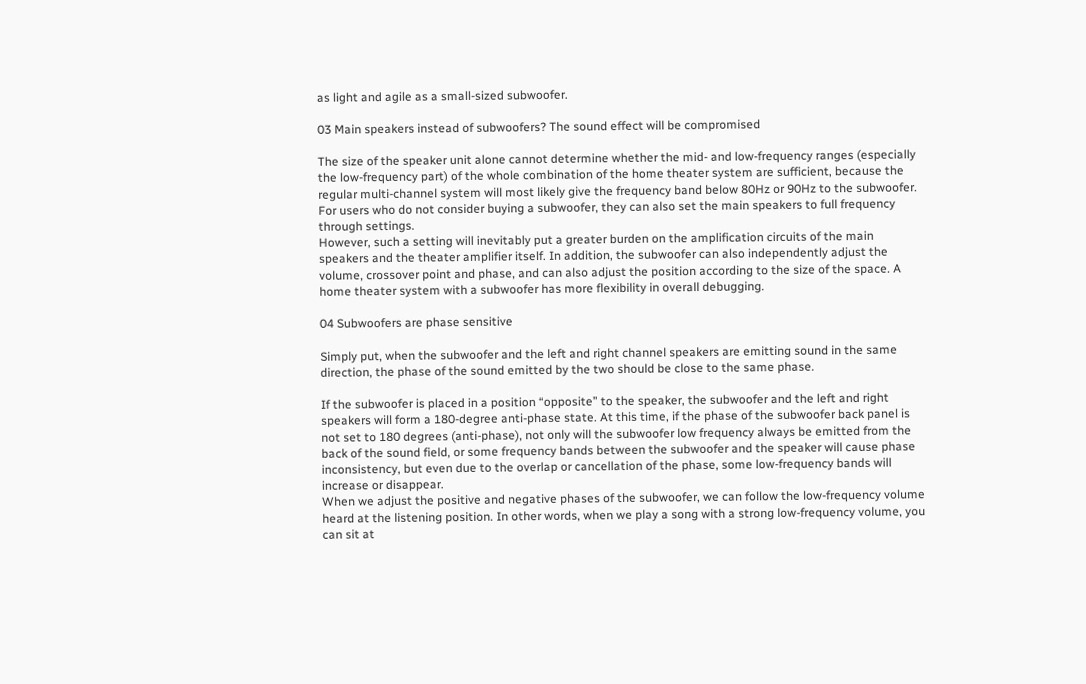as light and agile as a small-sized subwoofer.

03 Main speakers instead of subwoofers? The sound effect will be compromised

The size of the speaker unit alone cannot determine whether the mid- and low-frequency ranges (especially the low-frequency part) of the whole combination of the home theater system are sufficient, because the regular multi-channel system will most likely give the frequency band below 80Hz or 90Hz to the subwoofer. For users who do not consider buying a subwoofer, they can also set the main speakers to full frequency through settings.
However, such a setting will inevitably put a greater burden on the amplification circuits of the main speakers and the theater amplifier itself. In addition, the subwoofer can also independently adjust the volume, crossover point and phase, and can also adjust the position according to the size of the space. A home theater system with a subwoofer has more flexibility in overall debugging.

04 Subwoofers are phase sensitive

Simply put, when the subwoofer and the left and right channel speakers are emitting sound in the same direction, the phase of the sound emitted by the two should be close to the same phase.

If the subwoofer is placed in a position “opposite” to the speaker, the subwoofer and the left and right speakers will form a 180-degree anti-phase state. At this time, if the phase of the subwoofer back panel is not set to 180 degrees (anti-phase), not only will the subwoofer low frequency always be emitted from the back of the sound field, or some frequency bands between the subwoofer and the speaker will cause phase inconsistency, but even due to the overlap or cancellation of the phase, some low-frequency bands will increase or disappear.
When we adjust the positive and negative phases of the subwoofer, we can follow the low-frequency volume heard at the listening position. In other words, when we play a song with a strong low-frequency volume, you can sit at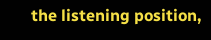the listening position,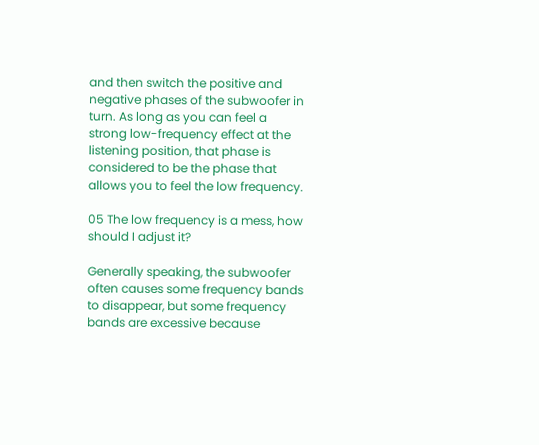and then switch the positive and negative phases of the subwoofer in turn. As long as you can feel a strong low-frequency effect at the listening position, that phase is considered to be the phase that allows you to feel the low frequency.

05 The low frequency is a mess, how should I adjust it?

Generally speaking, the subwoofer often causes some frequency bands to disappear, but some frequency bands are excessive because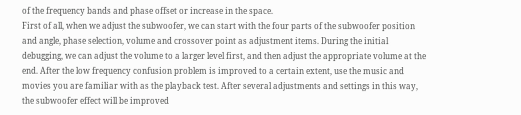of the frequency bands and phase offset or increase in the space.
First of all, when we adjust the subwoofer, we can start with the four parts of the subwoofer position and angle, phase selection, volume and crossover point as adjustment items. During the initial debugging, we can adjust the volume to a larger level first, and then adjust the appropriate volume at the end. After the low frequency confusion problem is improved to a certain extent, use the music and movies you are familiar with as the playback test. After several adjustments and settings in this way, the subwoofer effect will be improved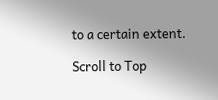to a certain extent.

Scroll to Top